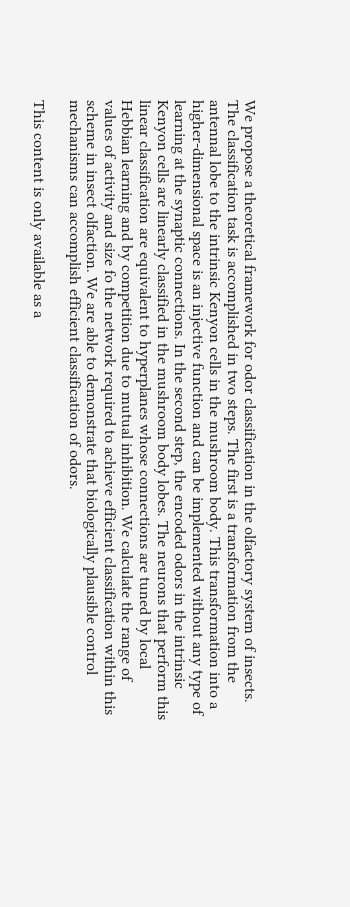We propose a theoretical framework for odor classification in the olfactory system of insects. The classification task is accomplished in two steps. The first is a transformation from the antennal lobe to the intrinsic Kenyon cells in the mushroom body. This transformation into a higher-dimensional space is an injective function and can be implemented without any type of learning at the synaptic connections. In the second step, the encoded odors in the intrinsic Kenyon cells are linearly classified in the mushroom body lobes. The neurons that perform this linear classification are equivalent to hyperplanes whose connections are tuned by local Hebbian learning and by competition due to mutual inhibition. We calculate the range of values of activity and size fo the network required to achieve efficient classification within this scheme in insect olfaction. We are able to demonstrate that biologically plausible control mechanisms can accomplish efficient classification of odors.

This content is only available as a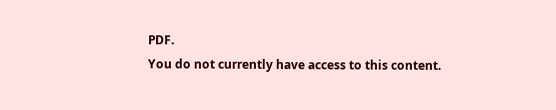PDF.
You do not currently have access to this content.